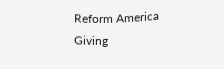Reform America
Giving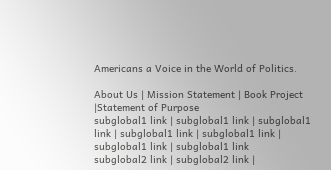Americans a Voice in the World of Politics.

About Us | Mission Statement | Book Project |Statement of Purpose
subglobal1 link | subglobal1 link | subglobal1 link | subglobal1 link | subglobal1 link | subglobal1 link | subglobal1 link
subglobal2 link | subglobal2 link |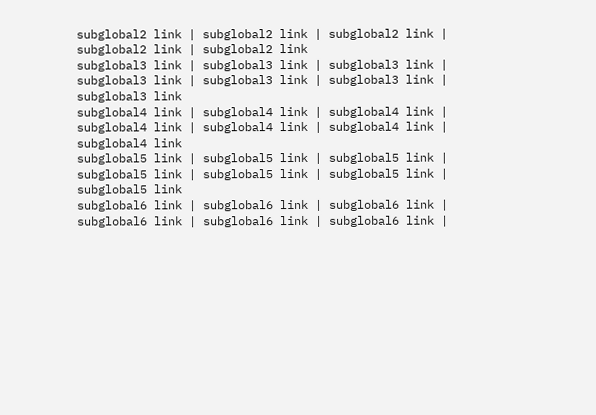subglobal2 link | subglobal2 link | subglobal2 link | subglobal2 link | subglobal2 link
subglobal3 link | subglobal3 link | subglobal3 link | subglobal3 link | subglobal3 link | subglobal3 link | subglobal3 link
subglobal4 link | subglobal4 link | subglobal4 link | subglobal4 link | subglobal4 link | subglobal4 link | subglobal4 link
subglobal5 link | subglobal5 link | subglobal5 link | subglobal5 link | subglobal5 link | subglobal5 link | subglobal5 link
subglobal6 link | subglobal6 link | subglobal6 link | subglobal6 link | subglobal6 link | subglobal6 link |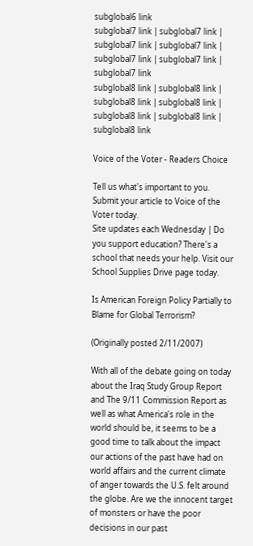subglobal6 link
subglobal7 link | subglobal7 link | subglobal7 link | subglobal7 link | subglobal7 link | subglobal7 link | subglobal7 link
subglobal8 link | subglobal8 link | subglobal8 link | subglobal8 link | subglobal8 link | subglobal8 link | subglobal8 link

Voice of the Voter - Readers Choice

Tell us what's important to you. Submit your article to Voice of the Voter today.
Site updates each Wednesday | Do you support education? There's a school that needs your help. Visit our School Supplies Drive page today.

Is American Foreign Policy Partially to Blame for Global Terrorism?

(Originally posted 2/11/2007)

With all of the debate going on today about the Iraq Study Group Report and The 9/11 Commission Report as well as what America's role in the world should be, it seems to be a good time to talk about the impact our actions of the past have had on world affairs and the current climate of anger towards the U.S. felt around the globe. Are we the innocent target of monsters or have the poor decisions in our past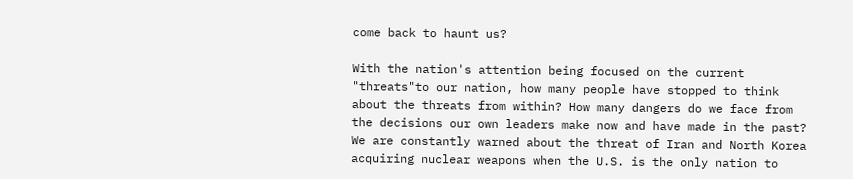come back to haunt us?

With the nation's attention being focused on the current "threats"to our nation, how many people have stopped to think about the threats from within? How many dangers do we face from the decisions our own leaders make now and have made in the past? We are constantly warned about the threat of Iran and North Korea acquiring nuclear weapons when the U.S. is the only nation to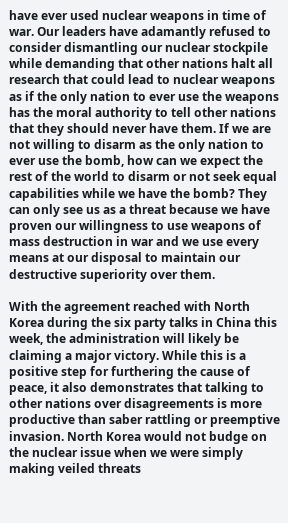have ever used nuclear weapons in time of war. Our leaders have adamantly refused to consider dismantling our nuclear stockpile while demanding that other nations halt all research that could lead to nuclear weapons as if the only nation to ever use the weapons has the moral authority to tell other nations that they should never have them. If we are not willing to disarm as the only nation to ever use the bomb, how can we expect the rest of the world to disarm or not seek equal capabilities while we have the bomb? They can only see us as a threat because we have proven our willingness to use weapons of mass destruction in war and we use every means at our disposal to maintain our destructive superiority over them.

With the agreement reached with North Korea during the six party talks in China this week, the administration will likely be claiming a major victory. While this is a positive step for furthering the cause of peace, it also demonstrates that talking to other nations over disagreements is more productive than saber rattling or preemptive invasion. North Korea would not budge on the nuclear issue when we were simply making veiled threats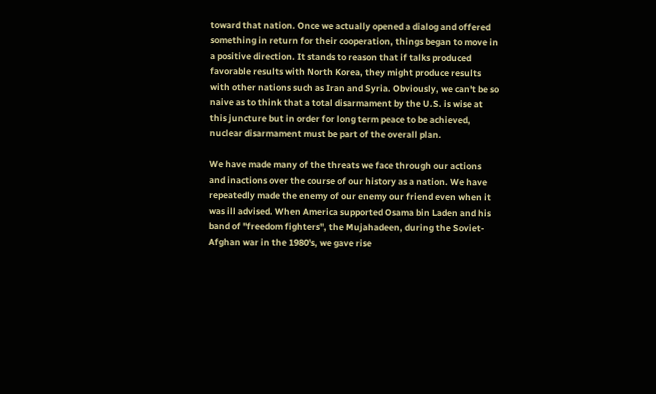toward that nation. Once we actually opened a dialog and offered something in return for their cooperation, things began to move in a positive direction. It stands to reason that if talks produced favorable results with North Korea, they might produce results with other nations such as Iran and Syria. Obviously, we can't be so naive as to think that a total disarmament by the U.S. is wise at this juncture but in order for long term peace to be achieved, nuclear disarmament must be part of the overall plan.

We have made many of the threats we face through our actions and inactions over the course of our history as a nation. We have repeatedly made the enemy of our enemy our friend even when it was ill advised. When America supported Osama bin Laden and his band of "freedom fighters", the Mujahadeen, during the Soviet-Afghan war in the 1980's, we gave rise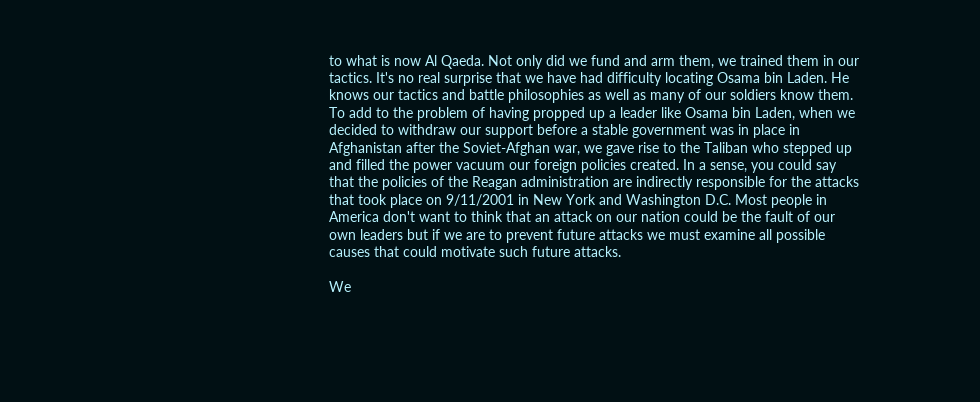to what is now Al Qaeda. Not only did we fund and arm them, we trained them in our tactics. It's no real surprise that we have had difficulty locating Osama bin Laden. He knows our tactics and battle philosophies as well as many of our soldiers know them. To add to the problem of having propped up a leader like Osama bin Laden, when we decided to withdraw our support before a stable government was in place in Afghanistan after the Soviet-Afghan war, we gave rise to the Taliban who stepped up and filled the power vacuum our foreign policies created. In a sense, you could say that the policies of the Reagan administration are indirectly responsible for the attacks that took place on 9/11/2001 in New York and Washington D.C. Most people in America don't want to think that an attack on our nation could be the fault of our own leaders but if we are to prevent future attacks we must examine all possible causes that could motivate such future attacks.

We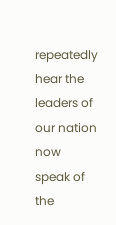repeatedly hear the leaders of our nation now speak of the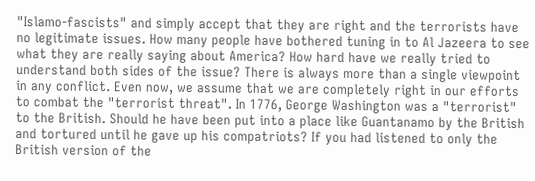"Islamo-fascists" and simply accept that they are right and the terrorists have no legitimate issues. How many people have bothered tuning in to Al Jazeera to see what they are really saying about America? How hard have we really tried to understand both sides of the issue? There is always more than a single viewpoint in any conflict. Even now, we assume that we are completely right in our efforts to combat the "terrorist threat". In 1776, George Washington was a "terrorist" to the British. Should he have been put into a place like Guantanamo by the British and tortured until he gave up his compatriots? If you had listened to only the British version of the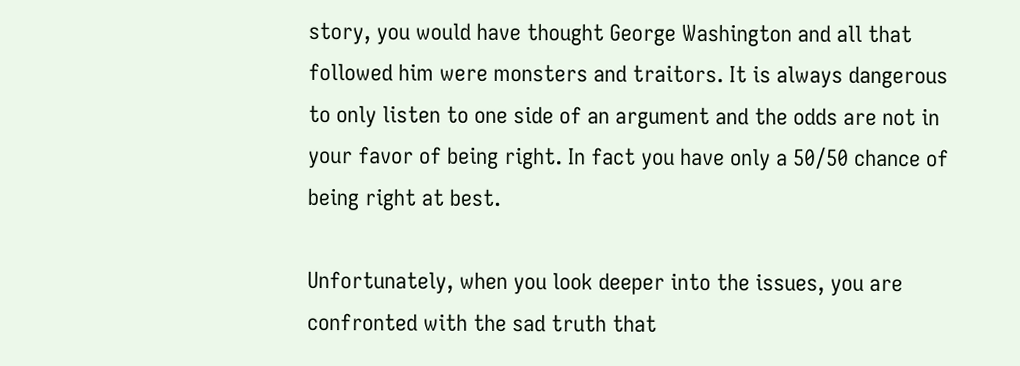story, you would have thought George Washington and all that followed him were monsters and traitors. It is always dangerous to only listen to one side of an argument and the odds are not in your favor of being right. In fact you have only a 50/50 chance of being right at best.

Unfortunately, when you look deeper into the issues, you are confronted with the sad truth that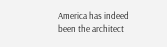America has indeed been the architect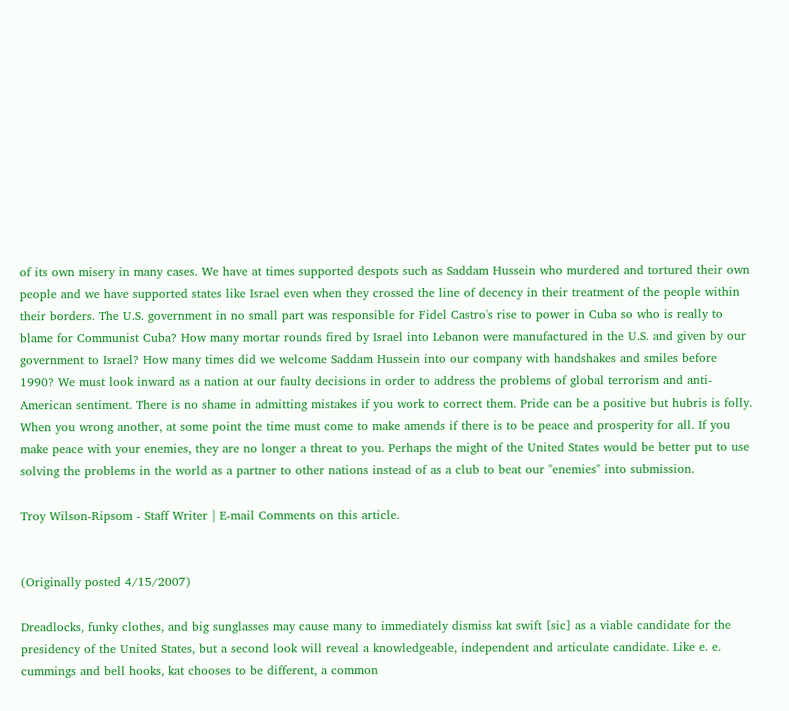of its own misery in many cases. We have at times supported despots such as Saddam Hussein who murdered and tortured their own people and we have supported states like Israel even when they crossed the line of decency in their treatment of the people within their borders. The U.S. government in no small part was responsible for Fidel Castro's rise to power in Cuba so who is really to blame for Communist Cuba? How many mortar rounds fired by Israel into Lebanon were manufactured in the U.S. and given by our government to Israel? How many times did we welcome Saddam Hussein into our company with handshakes and smiles before 1990? We must look inward as a nation at our faulty decisions in order to address the problems of global terrorism and anti-American sentiment. There is no shame in admitting mistakes if you work to correct them. Pride can be a positive but hubris is folly. When you wrong another, at some point the time must come to make amends if there is to be peace and prosperity for all. If you make peace with your enemies, they are no longer a threat to you. Perhaps the might of the United States would be better put to use solving the problems in the world as a partner to other nations instead of as a club to beat our "enemies" into submission.

Troy Wilson-Ripsom - Staff Writer | E-mail Comments on this article.


(Originally posted 4/15/2007)

Dreadlocks, funky clothes, and big sunglasses may cause many to immediately dismiss kat swift [sic] as a viable candidate for the presidency of the United States, but a second look will reveal a knowledgeable, independent and articulate candidate. Like e. e. cummings and bell hooks, kat chooses to be different, a common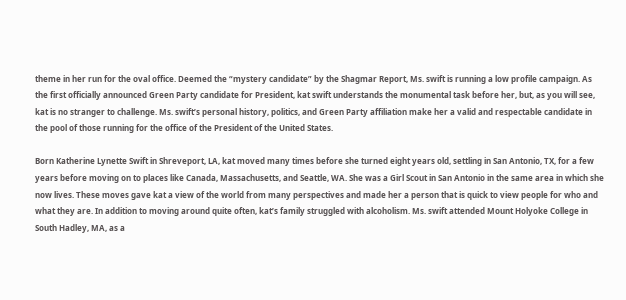theme in her run for the oval office. Deemed the “mystery candidate” by the Shagmar Report, Ms. swift is running a low profile campaign. As the first officially announced Green Party candidate for President, kat swift understands the monumental task before her, but, as you will see, kat is no stranger to challenge. Ms. swift’s personal history, politics, and Green Party affiliation make her a valid and respectable candidate in the pool of those running for the office of the President of the United States.

Born Katherine Lynette Swift in Shreveport, LA, kat moved many times before she turned eight years old, settling in San Antonio, TX, for a few years before moving on to places like Canada, Massachusetts, and Seattle, WA. She was a Girl Scout in San Antonio in the same area in which she now lives. These moves gave kat a view of the world from many perspectives and made her a person that is quick to view people for who and what they are. In addition to moving around quite often, kat’s family struggled with alcoholism. Ms. swift attended Mount Holyoke College in South Hadley, MA, as a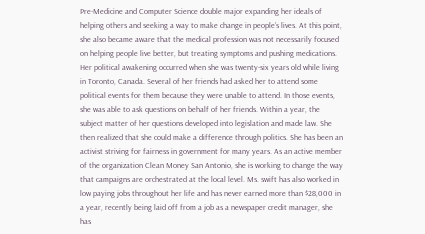Pre-Medicine and Computer Science double major expanding her ideals of helping others and seeking a way to make change in people’s lives. At this point, she also became aware that the medical profession was not necessarily focused on helping people live better, but treating symptoms and pushing medications. Her political awakening occurred when she was twenty-six years old while living in Toronto, Canada. Several of her friends had asked her to attend some political events for them because they were unable to attend. In those events, she was able to ask questions on behalf of her friends. Within a year, the subject matter of her questions developed into legislation and made law. She then realized that she could make a difference through politics. She has been an activist striving for fairness in government for many years. As an active member of the organization Clean Money San Antonio, she is working to change the way that campaigns are orchestrated at the local level. Ms. swift has also worked in low paying jobs throughout her life and has never earned more than $28,000 in a year, recently being laid off from a job as a newspaper credit manager, she has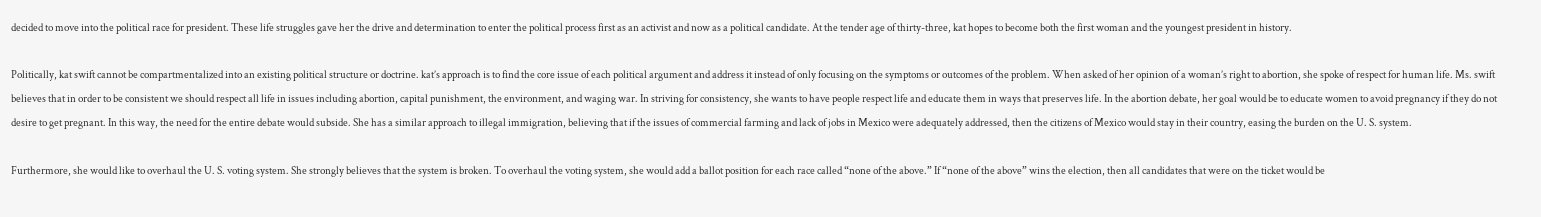decided to move into the political race for president. These life struggles gave her the drive and determination to enter the political process first as an activist and now as a political candidate. At the tender age of thirty-three, kat hopes to become both the first woman and the youngest president in history.

Politically, kat swift cannot be compartmentalized into an existing political structure or doctrine. kat’s approach is to find the core issue of each political argument and address it instead of only focusing on the symptoms or outcomes of the problem. When asked of her opinion of a woman’s right to abortion, she spoke of respect for human life. Ms. swift believes that in order to be consistent we should respect all life in issues including abortion, capital punishment, the environment, and waging war. In striving for consistency, she wants to have people respect life and educate them in ways that preserves life. In the abortion debate, her goal would be to educate women to avoid pregnancy if they do not desire to get pregnant. In this way, the need for the entire debate would subside. She has a similar approach to illegal immigration, believing that if the issues of commercial farming and lack of jobs in Mexico were adequately addressed, then the citizens of Mexico would stay in their country, easing the burden on the U. S. system.

Furthermore, she would like to overhaul the U. S. voting system. She strongly believes that the system is broken. To overhaul the voting system, she would add a ballot position for each race called “none of the above.” If “none of the above” wins the election, then all candidates that were on the ticket would be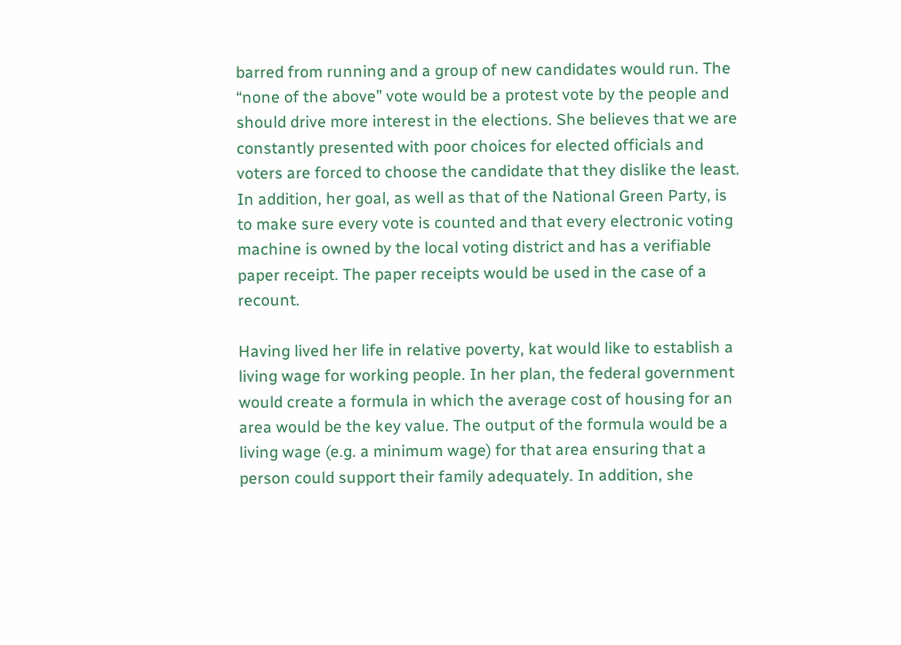barred from running and a group of new candidates would run. The “none of the above” vote would be a protest vote by the people and should drive more interest in the elections. She believes that we are constantly presented with poor choices for elected officials and voters are forced to choose the candidate that they dislike the least. In addition, her goal, as well as that of the National Green Party, is to make sure every vote is counted and that every electronic voting machine is owned by the local voting district and has a verifiable paper receipt. The paper receipts would be used in the case of a recount.

Having lived her life in relative poverty, kat would like to establish a living wage for working people. In her plan, the federal government would create a formula in which the average cost of housing for an area would be the key value. The output of the formula would be a living wage (e.g. a minimum wage) for that area ensuring that a person could support their family adequately. In addition, she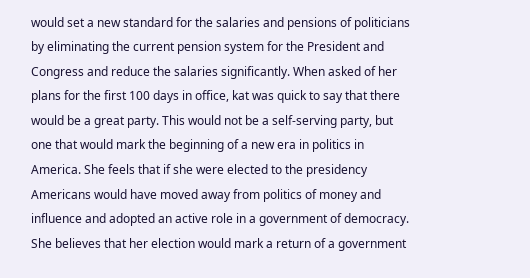would set a new standard for the salaries and pensions of politicians by eliminating the current pension system for the President and Congress and reduce the salaries significantly. When asked of her plans for the first 100 days in office, kat was quick to say that there would be a great party. This would not be a self-serving party, but one that would mark the beginning of a new era in politics in America. She feels that if she were elected to the presidency Americans would have moved away from politics of money and influence and adopted an active role in a government of democracy. She believes that her election would mark a return of a government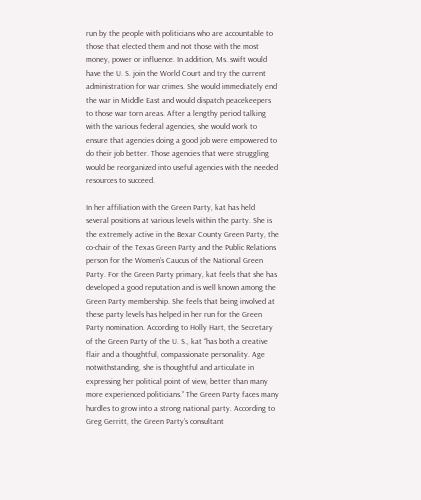run by the people with politicians who are accountable to those that elected them and not those with the most money, power or influence. In addition, Ms. swift would have the U. S. join the World Court and try the current administration for war crimes. She would immediately end the war in Middle East and would dispatch peacekeepers to those war torn areas. After a lengthy period talking with the various federal agencies, she would work to ensure that agencies doing a good job were empowered to do their job better. Those agencies that were struggling would be reorganized into useful agencies with the needed resources to succeed.

In her affiliation with the Green Party, kat has held several positions at various levels within the party. She is the extremely active in the Bexar County Green Party, the co-chair of the Texas Green Party and the Public Relations person for the Women’s Caucus of the National Green Party. For the Green Party primary, kat feels that she has developed a good reputation and is well known among the Green Party membership. She feels that being involved at these party levels has helped in her run for the Green Party nomination. According to Holly Hart, the Secretary of the Green Party of the U. S., kat “has both a creative flair and a thoughtful, compassionate personality. Age notwithstanding, she is thoughtful and articulate in expressing her political point of view, better than many more experienced politicians.” The Green Party faces many hurdles to grow into a strong national party. According to Greg Gerritt, the Green Party’s consultant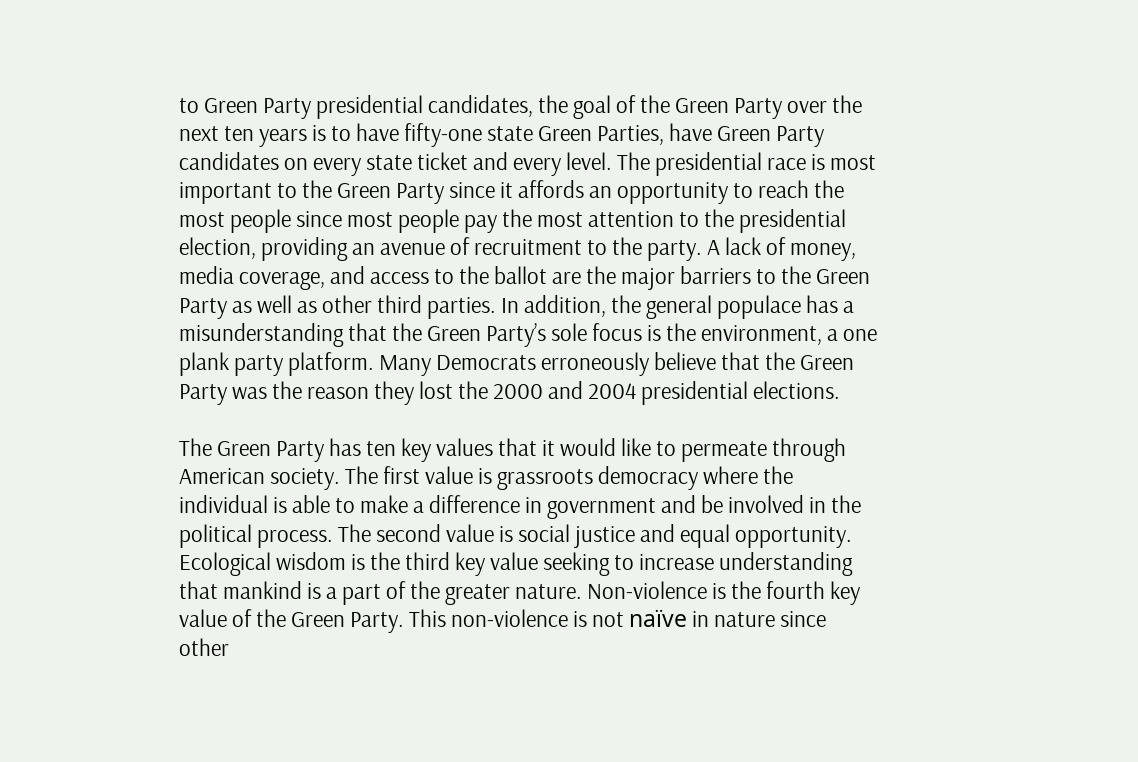to Green Party presidential candidates, the goal of the Green Party over the next ten years is to have fifty-one state Green Parties, have Green Party candidates on every state ticket and every level. The presidential race is most important to the Green Party since it affords an opportunity to reach the most people since most people pay the most attention to the presidential election, providing an avenue of recruitment to the party. A lack of money, media coverage, and access to the ballot are the major barriers to the Green Party as well as other third parties. In addition, the general populace has a misunderstanding that the Green Party’s sole focus is the environment, a one plank party platform. Many Democrats erroneously believe that the Green Party was the reason they lost the 2000 and 2004 presidential elections.

The Green Party has ten key values that it would like to permeate through American society. The first value is grassroots democracy where the individual is able to make a difference in government and be involved in the political process. The second value is social justice and equal opportunity. Ecological wisdom is the third key value seeking to increase understanding that mankind is a part of the greater nature. Non-violence is the fourth key value of the Green Party. This non-violence is not naïve in nature since other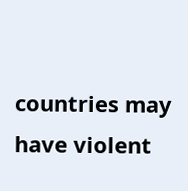countries may have violent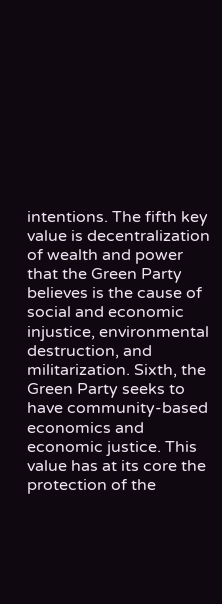intentions. The fifth key value is decentralization of wealth and power that the Green Party believes is the cause of social and economic injustice, environmental destruction, and militarization. Sixth, the Green Party seeks to have community-based economics and economic justice. This value has at its core the protection of the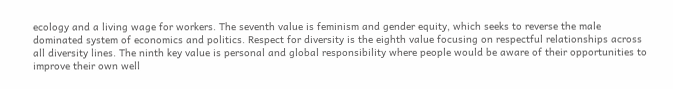ecology and a living wage for workers. The seventh value is feminism and gender equity, which seeks to reverse the male dominated system of economics and politics. Respect for diversity is the eighth value focusing on respectful relationships across all diversity lines. The ninth key value is personal and global responsibility where people would be aware of their opportunities to improve their own well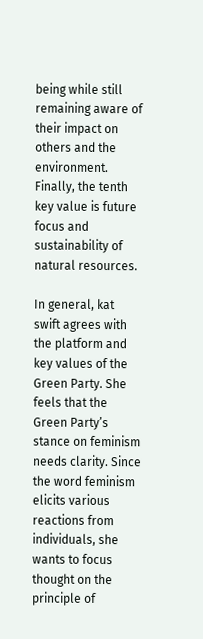being while still remaining aware of their impact on others and the environment. Finally, the tenth key value is future focus and sustainability of natural resources.

In general, kat swift agrees with the platform and key values of the Green Party. She feels that the Green Party’s stance on feminism needs clarity. Since the word feminism elicits various reactions from individuals, she wants to focus thought on the principle of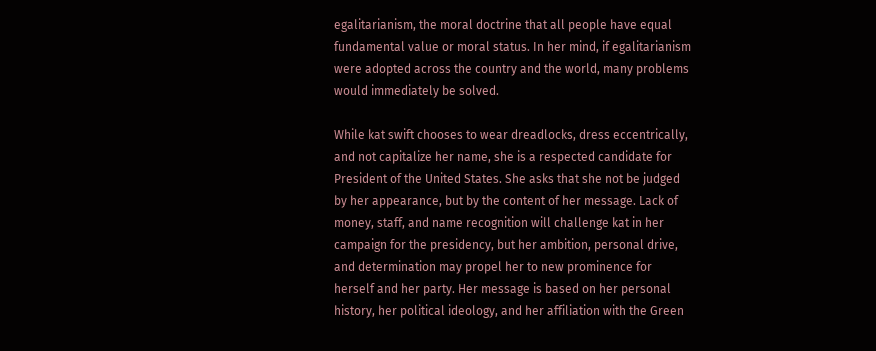egalitarianism, the moral doctrine that all people have equal fundamental value or moral status. In her mind, if egalitarianism were adopted across the country and the world, many problems would immediately be solved.

While kat swift chooses to wear dreadlocks, dress eccentrically, and not capitalize her name, she is a respected candidate for President of the United States. She asks that she not be judged by her appearance, but by the content of her message. Lack of money, staff, and name recognition will challenge kat in her campaign for the presidency, but her ambition, personal drive, and determination may propel her to new prominence for herself and her party. Her message is based on her personal history, her political ideology, and her affiliation with the Green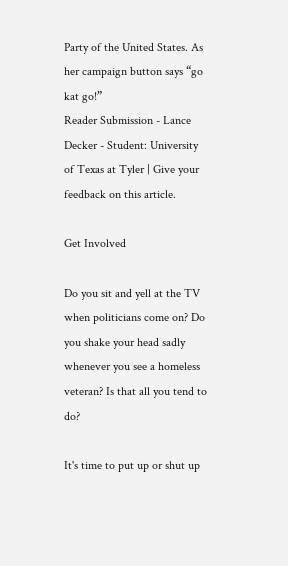Party of the United States. As her campaign button says “go kat go!”
Reader Submission - Lance Decker - Student: University of Texas at Tyler | Give your feedback on this article.

Get Involved

Do you sit and yell at the TV when politicians come on? Do you shake your head sadly whenever you see a homeless veteran? Is that all you tend to do?

It's time to put up or shut up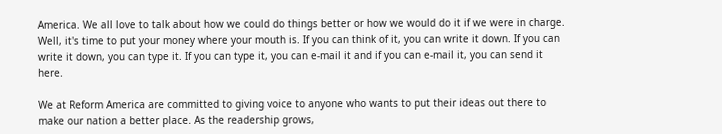America. We all love to talk about how we could do things better or how we would do it if we were in charge. Well, it's time to put your money where your mouth is. If you can think of it, you can write it down. If you can write it down, you can type it. If you can type it, you can e-mail it and if you can e-mail it, you can send it here.

We at Reform America are committed to giving voice to anyone who wants to put their ideas out there to make our nation a better place. As the readership grows,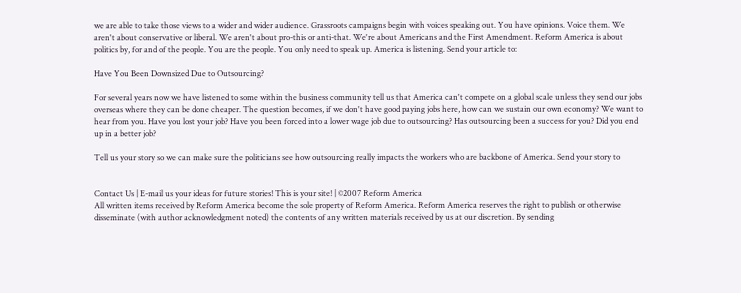we are able to take those views to a wider and wider audience. Grassroots campaigns begin with voices speaking out. You have opinions. Voice them. We aren't about conservative or liberal. We aren't about pro-this or anti-that. We're about Americans and the First Amendment. Reform America is about politics by, for and of the people. You are the people. You only need to speak up. America is listening. Send your article to:

Have You Been Downsized Due to Outsourcing?

For several years now we have listened to some within the business community tell us that America can't compete on a global scale unless they send our jobs overseas where they can be done cheaper. The question becomes, if we don't have good paying jobs here, how can we sustain our own economy? We want to hear from you. Have you lost your job? Have you been forced into a lower wage job due to outsourcing? Has outsourcing been a success for you? Did you end up in a better job?

Tell us your story so we can make sure the politicians see how outsourcing really impacts the workers who are backbone of America. Send your story to


Contact Us | E-mail us your ideas for future stories! This is your site! | ©2007 Reform America
All written items received by Reform America become the sole property of Reform America. Reform America reserves the right to publish or otherwise disseminate (with author acknowledgment noted) the contents of any written materials received by us at our discretion. By sending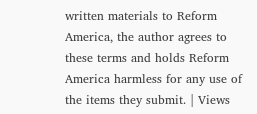written materials to Reform America, the author agrees to these terms and holds Reform America harmless for any use of the items they submit. | Views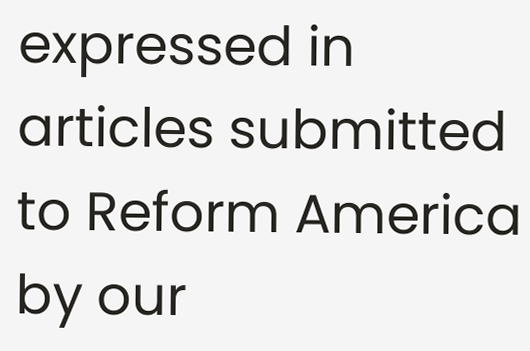expressed in articles submitted to Reform America by our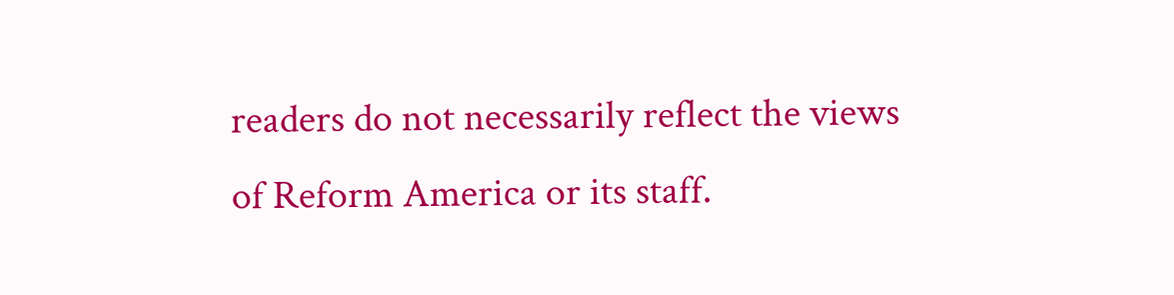readers do not necessarily reflect the views of Reform America or its staff.